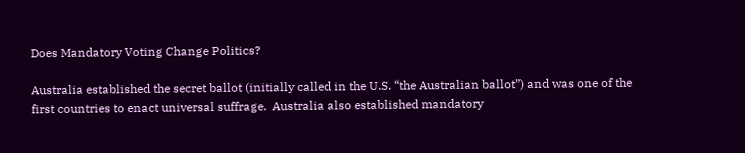Does Mandatory Voting Change Politics?

Australia established the secret ballot (initially called in the U.S. “the Australian ballot”) and was one of the first countries to enact universal suffrage.  Australia also established mandatory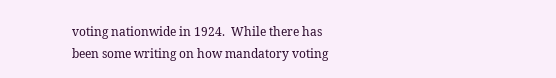voting nationwide in 1924.  While there has been some writing on how mandatory voting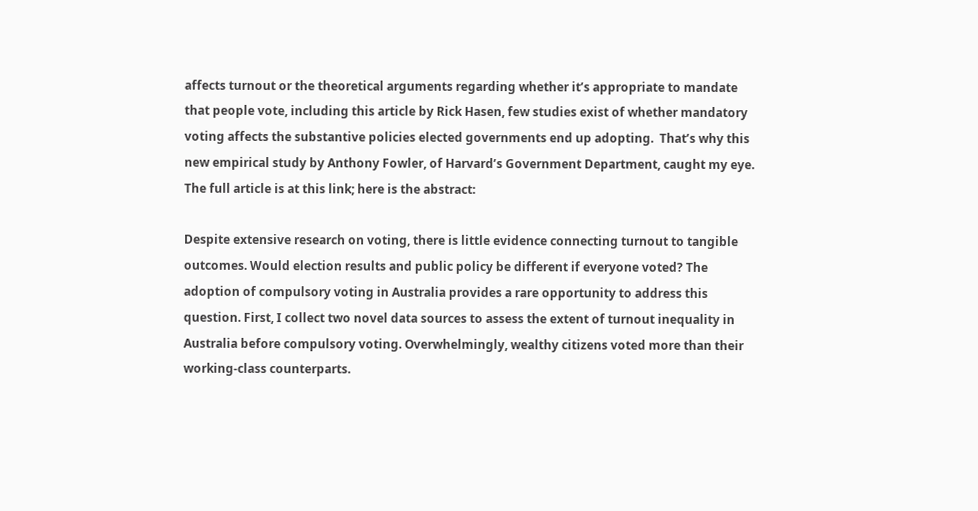affects turnout or the theoretical arguments regarding whether it’s appropriate to mandate that people vote, including this article by Rick Hasen, few studies exist of whether mandatory voting affects the substantive policies elected governments end up adopting.  That’s why this new empirical study by Anthony Fowler, of Harvard’s Government Department, caught my eye.  The full article is at this link; here is the abstract:

Despite extensive research on voting, there is little evidence connecting turnout to tangible outcomes. Would election results and public policy be different if everyone voted? The adoption of compulsory voting in Australia provides a rare opportunity to address this question. First, I collect two novel data sources to assess the extent of turnout inequality in Australia before compulsory voting. Overwhelmingly, wealthy citizens voted more than their working-class counterparts.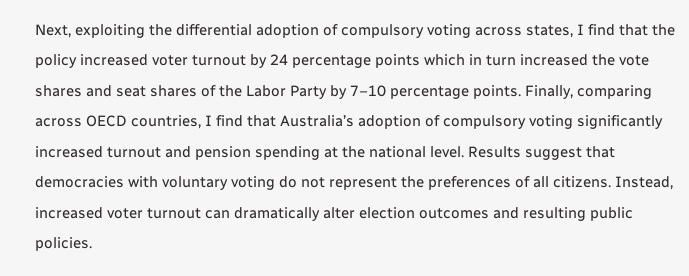Next, exploiting the differential adoption of compulsory voting across states, I find that the policy increased voter turnout by 24 percentage points which in turn increased the vote shares and seat shares of the Labor Party by 7–10 percentage points. Finally, comparing across OECD countries, I find that Australia’s adoption of compulsory voting significantly increased turnout and pension spending at the national level. Results suggest that democracies with voluntary voting do not represent the preferences of all citizens. Instead, increased voter turnout can dramatically alter election outcomes and resulting public policies.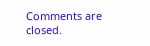Comments are closed.